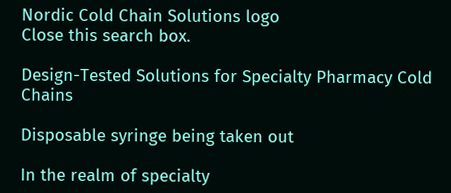Nordic Cold Chain Solutions logo
Close this search box.

Design-Tested Solutions for Specialty Pharmacy Cold Chains

Disposable syringe being taken out

In the realm of specialty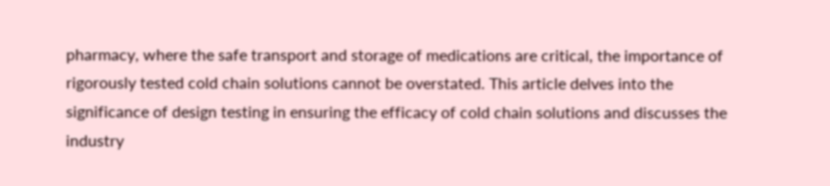pharmacy, where the safe transport and storage of medications are critical, the importance of rigorously tested cold chain solutions cannot be overstated. This article delves into the significance of design testing in ensuring the efficacy of cold chain solutions and discusses the industry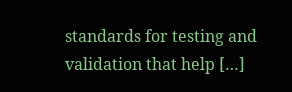standards for testing and validation that help […]